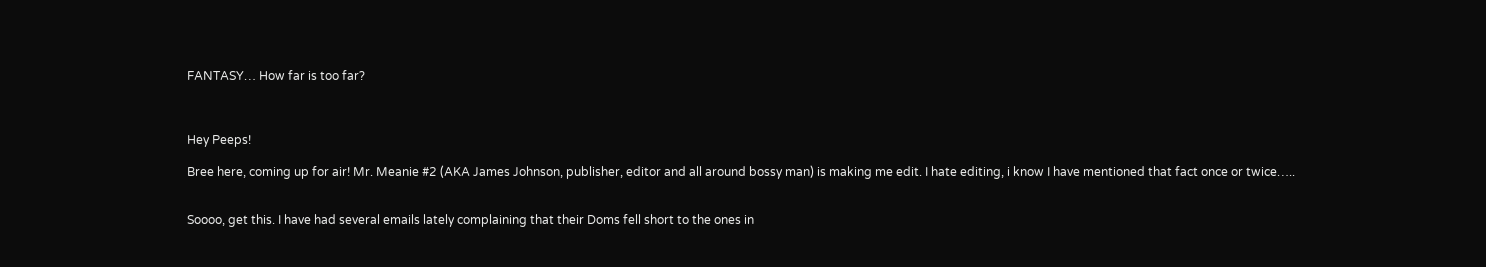FANTASY… How far is too far?



Hey Peeps!

Bree here, coming up for air! Mr. Meanie #2 (AKA James Johnson, publisher, editor and all around bossy man) is making me edit. I hate editing, i know I have mentioned that fact once or twice…..


Soooo, get this. I have had several emails lately complaining that their Doms fell short to the ones in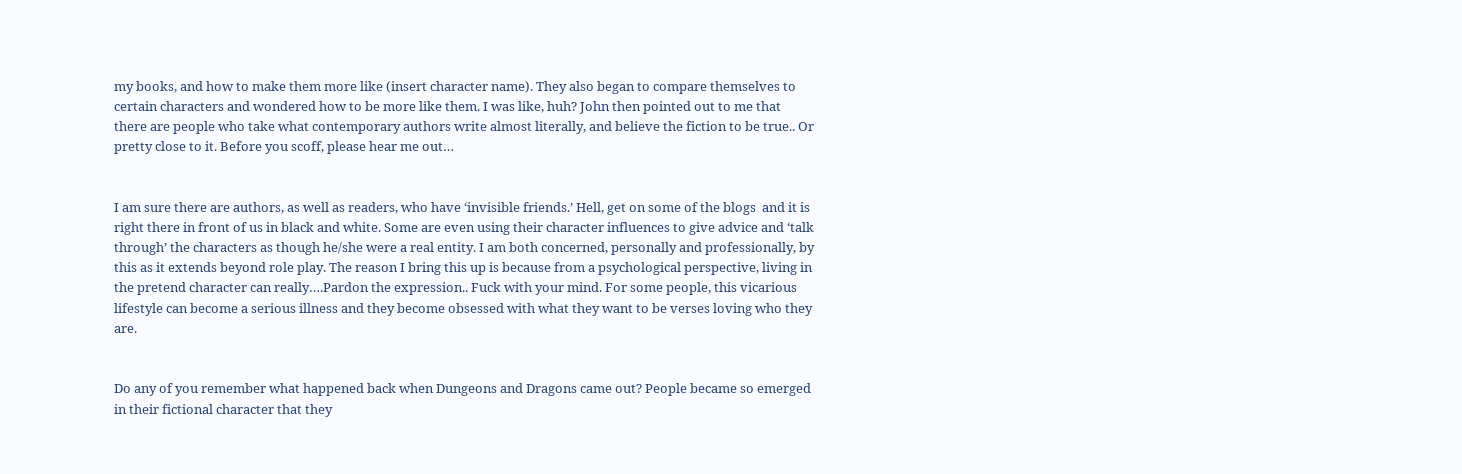my books, and how to make them more like (insert character name). They also began to compare themselves to certain characters and wondered how to be more like them. I was like, huh? John then pointed out to me that there are people who take what contemporary authors write almost literally, and believe the fiction to be true.. Or pretty close to it. Before you scoff, please hear me out…


I am sure there are authors, as well as readers, who have ‘invisible friends.’ Hell, get on some of the blogs  and it is right there in front of us in black and white. Some are even using their character influences to give advice and ‘talk through’ the characters as though he/she were a real entity. I am both concerned, personally and professionally, by this as it extends beyond role play. The reason I bring this up is because from a psychological perspective, living in the pretend character can really….Pardon the expression.. Fuck with your mind. For some people, this vicarious lifestyle can become a serious illness and they become obsessed with what they want to be verses loving who they are.


Do any of you remember what happened back when Dungeons and Dragons came out? People became so emerged in their fictional character that they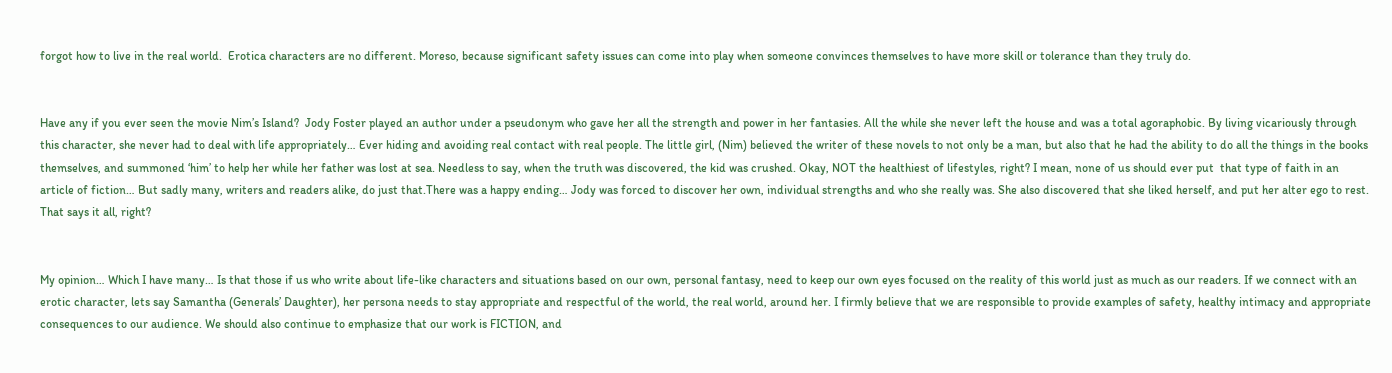forgot how to live in the real world.  Erotica characters are no different. Moreso, because significant safety issues can come into play when someone convinces themselves to have more skill or tolerance than they truly do.


Have any if you ever seen the movie Nim’s Island?  Jody Foster played an author under a pseudonym who gave her all the strength and power in her fantasies. All the while she never left the house and was a total agoraphobic. By living vicariously through this character, she never had to deal with life appropriately… Ever hiding and avoiding real contact with real people. The little girl, (Nim) believed the writer of these novels to not only be a man, but also that he had the ability to do all the things in the books themselves, and summoned ‘him’ to help her while her father was lost at sea. Needless to say, when the truth was discovered, the kid was crushed. Okay, NOT the healthiest of lifestyles, right? I mean, none of us should ever put  that type of faith in an article of fiction… But sadly many, writers and readers alike, do just that.There was a happy ending… Jody was forced to discover her own, individual strengths and who she really was. She also discovered that she liked herself, and put her alter ego to rest. That says it all, right?


My opinion… Which I have many… Is that those if us who write about life-like characters and situations based on our own, personal fantasy, need to keep our own eyes focused on the reality of this world just as much as our readers. If we connect with an erotic character, lets say Samantha (Generals’ Daughter), her persona needs to stay appropriate and respectful of the world, the real world, around her. I firmly believe that we are responsible to provide examples of safety, healthy intimacy and appropriate consequences to our audience. We should also continue to emphasize that our work is FICTION, and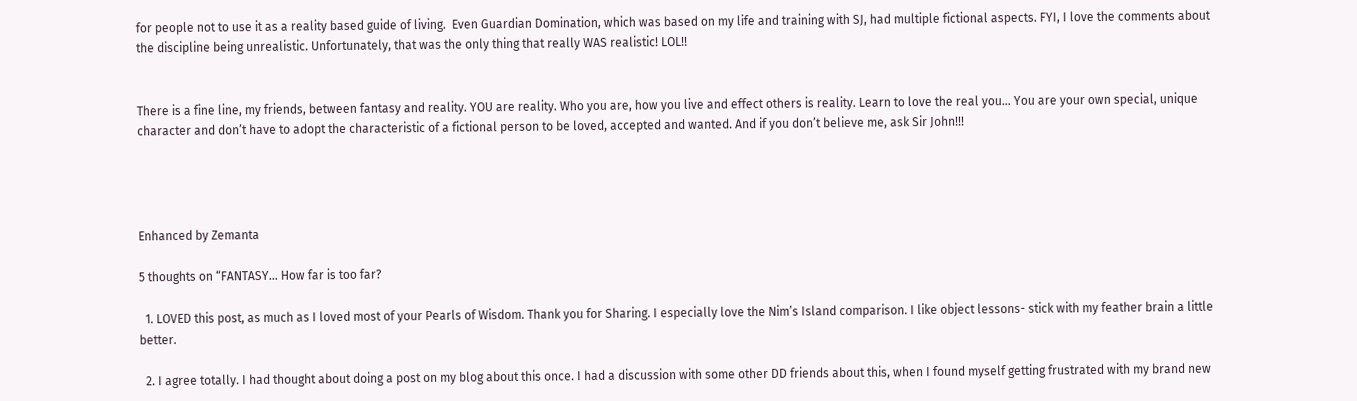for people not to use it as a reality based guide of living.  Even Guardian Domination, which was based on my life and training with SJ, had multiple fictional aspects. FYI, I love the comments about the discipline being unrealistic. Unfortunately, that was the only thing that really WAS realistic! LOL!!


There is a fine line, my friends, between fantasy and reality. YOU are reality. Who you are, how you live and effect others is reality. Learn to love the real you… You are your own special, unique character and don’t have to adopt the characteristic of a fictional person to be loved, accepted and wanted. And if you don’t believe me, ask Sir John!!!




Enhanced by Zemanta

5 thoughts on “FANTASY… How far is too far?

  1. LOVED this post, as much as I loved most of your Pearls of Wisdom. Thank you for Sharing. I especially love the Nim’s Island comparison. I like object lessons- stick with my feather brain a little better.

  2. I agree totally. I had thought about doing a post on my blog about this once. I had a discussion with some other DD friends about this, when I found myself getting frustrated with my brand new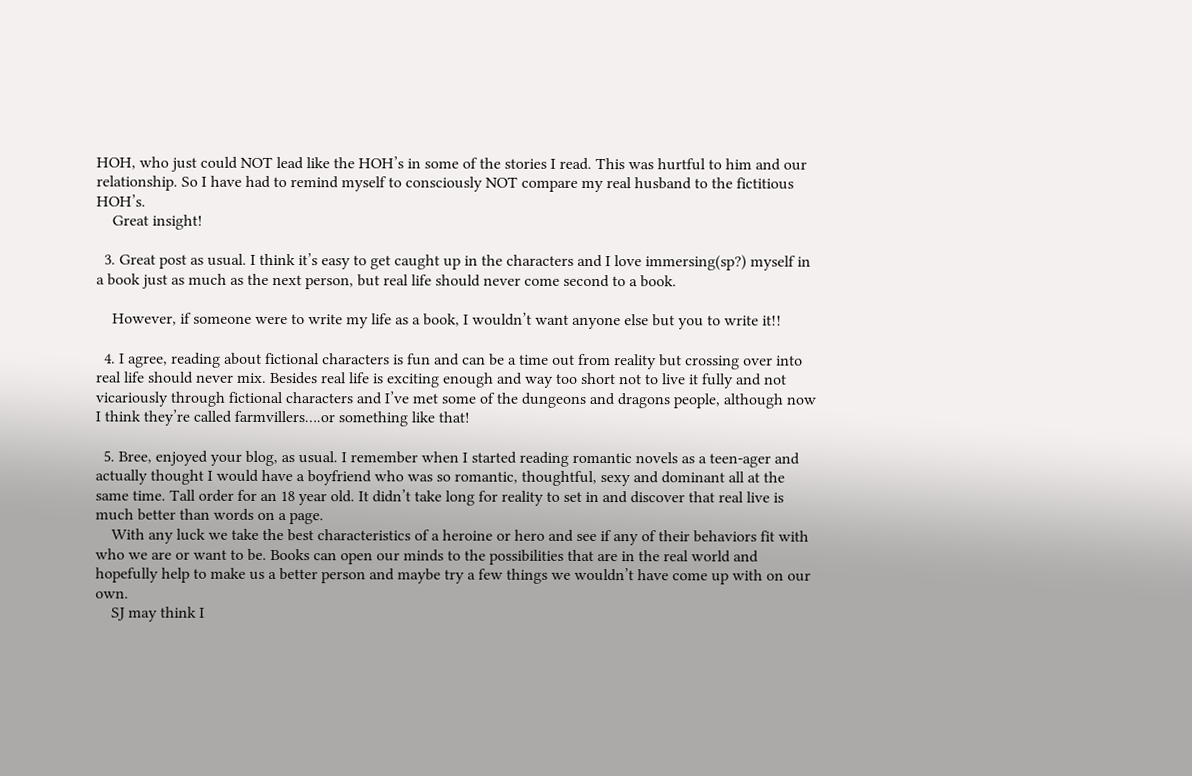HOH, who just could NOT lead like the HOH’s in some of the stories I read. This was hurtful to him and our relationship. So I have had to remind myself to consciously NOT compare my real husband to the fictitious HOH’s.
    Great insight!

  3. Great post as usual. I think it’s easy to get caught up in the characters and I love immersing(sp?) myself in a book just as much as the next person, but real life should never come second to a book.

    However, if someone were to write my life as a book, I wouldn’t want anyone else but you to write it!!

  4. I agree, reading about fictional characters is fun and can be a time out from reality but crossing over into real life should never mix. Besides real life is exciting enough and way too short not to live it fully and not vicariously through fictional characters and I’ve met some of the dungeons and dragons people, although now I think they’re called farmvillers….or something like that!

  5. Bree, enjoyed your blog, as usual. I remember when I started reading romantic novels as a teen-ager and actually thought I would have a boyfriend who was so romantic, thoughtful, sexy and dominant all at the same time. Tall order for an 18 year old. It didn’t take long for reality to set in and discover that real live is much better than words on a page.
    With any luck we take the best characteristics of a heroine or hero and see if any of their behaviors fit with who we are or want to be. Books can open our minds to the possibilities that are in the real world and hopefully help to make us a better person and maybe try a few things we wouldn’t have come up with on our own.
    SJ may think I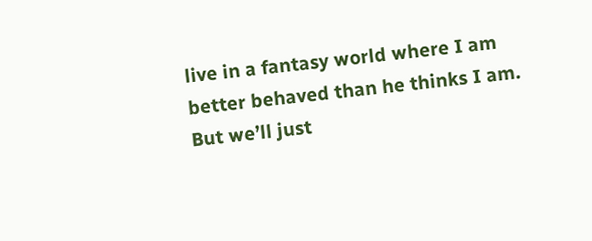live in a fantasy world where I am better behaved than he thinks I am. But we’ll just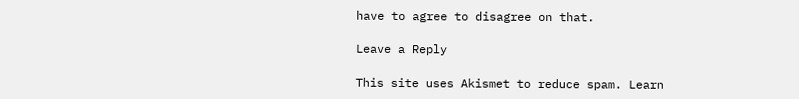have to agree to disagree on that.

Leave a Reply

This site uses Akismet to reduce spam. Learn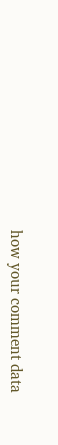how your comment data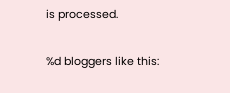is processed.

%d bloggers like this: